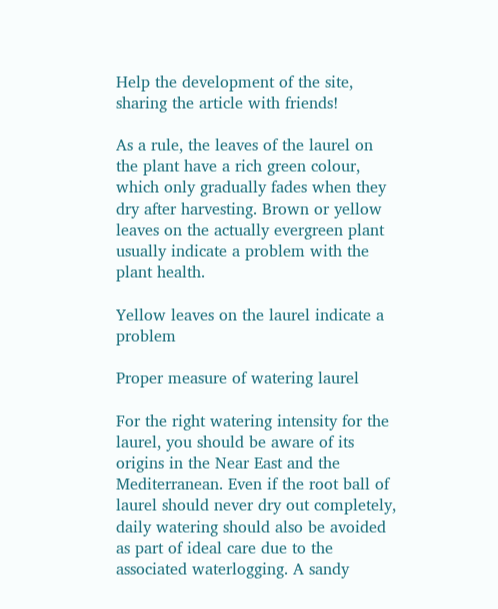Help the development of the site, sharing the article with friends!

As a rule, the leaves of the laurel on the plant have a rich green colour, which only gradually fades when they dry after harvesting. Brown or yellow leaves on the actually evergreen plant usually indicate a problem with the plant health.

Yellow leaves on the laurel indicate a problem

Proper measure of watering laurel

For the right watering intensity for the laurel, you should be aware of its origins in the Near East and the Mediterranean. Even if the root ball of laurel should never dry out completely, daily watering should also be avoided as part of ideal care due to the associated waterlogging. A sandy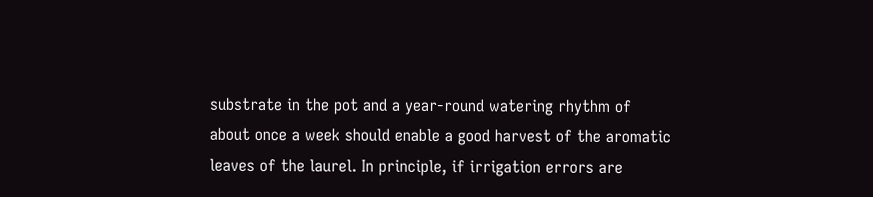substrate in the pot and a year-round watering rhythm of about once a week should enable a good harvest of the aromatic leaves of the laurel. In principle, if irrigation errors are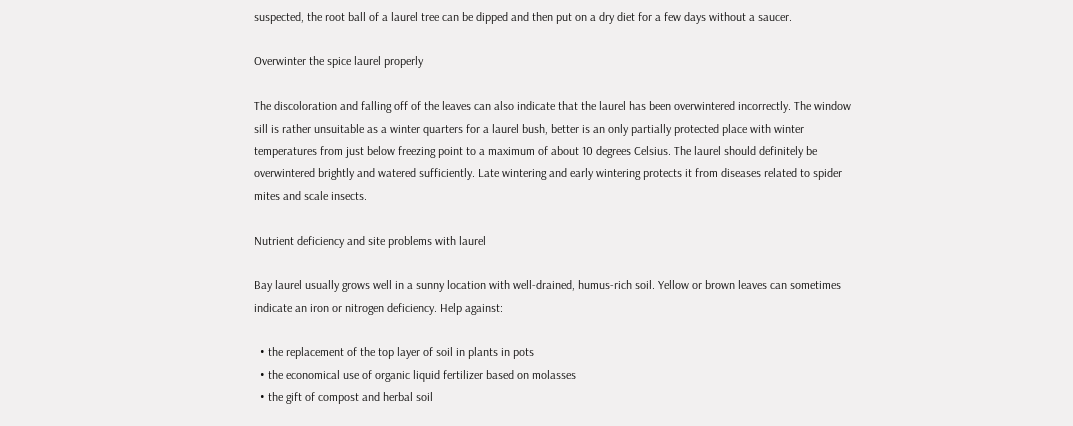suspected, the root ball of a laurel tree can be dipped and then put on a dry diet for a few days without a saucer.

Overwinter the spice laurel properly

The discoloration and falling off of the leaves can also indicate that the laurel has been overwintered incorrectly. The window sill is rather unsuitable as a winter quarters for a laurel bush, better is an only partially protected place with winter temperatures from just below freezing point to a maximum of about 10 degrees Celsius. The laurel should definitely be overwintered brightly and watered sufficiently. Late wintering and early wintering protects it from diseases related to spider mites and scale insects.

Nutrient deficiency and site problems with laurel

Bay laurel usually grows well in a sunny location with well-drained, humus-rich soil. Yellow or brown leaves can sometimes indicate an iron or nitrogen deficiency. Help against:

  • the replacement of the top layer of soil in plants in pots
  • the economical use of organic liquid fertilizer based on molasses
  • the gift of compost and herbal soil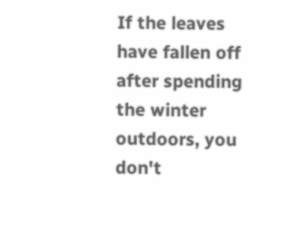If the leaves have fallen off after spending the winter outdoors, you don't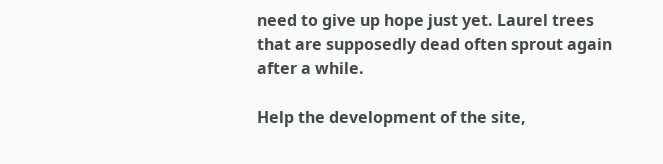need to give up hope just yet. Laurel trees that are supposedly dead often sprout again after a while.

Help the development of the site,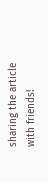sharing the article with friends!